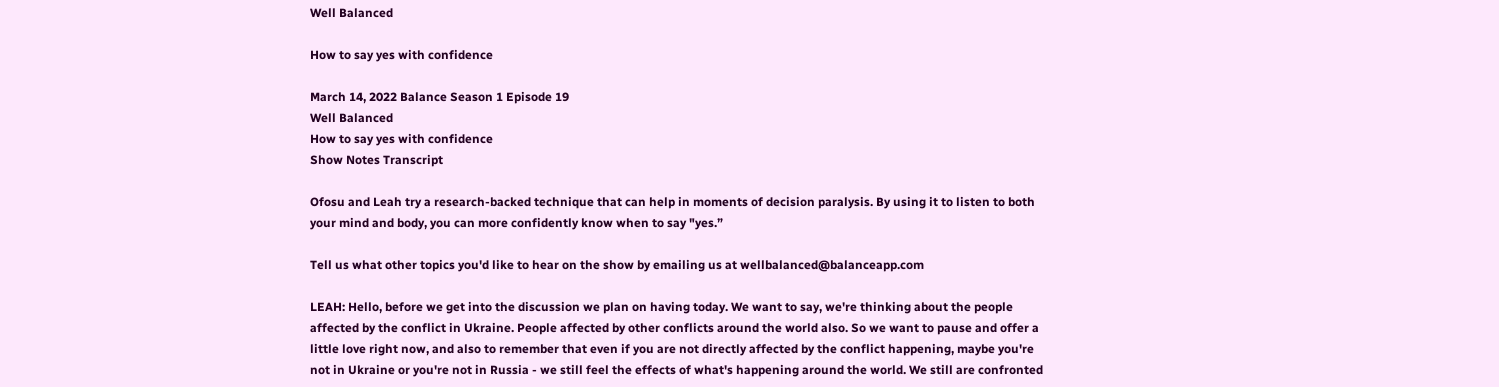Well Balanced

How to say yes with confidence

March 14, 2022 Balance Season 1 Episode 19
Well Balanced
How to say yes with confidence
Show Notes Transcript

Ofosu and Leah try a research-backed technique that can help in moments of decision paralysis. By using it to listen to both your mind and body, you can more confidently know when to say "yes.”

Tell us what other topics you'd like to hear on the show by emailing us at wellbalanced@balanceapp.com

LEAH: Hello, before we get into the discussion we plan on having today. We want to say, we're thinking about the people affected by the conflict in Ukraine. People affected by other conflicts around the world also. So we want to pause and offer a little love right now, and also to remember that even if you are not directly affected by the conflict happening, maybe you're not in Ukraine or you're not in Russia - we still feel the effects of what's happening around the world. We still are confronted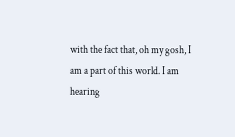with the fact that, oh my gosh, I am a part of this world. I am hearing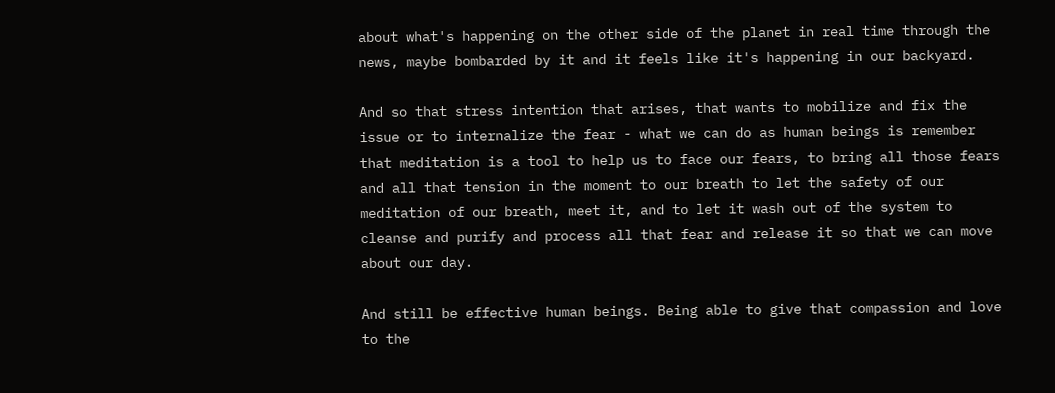about what's happening on the other side of the planet in real time through the news, maybe bombarded by it and it feels like it's happening in our backyard.

And so that stress intention that arises, that wants to mobilize and fix the issue or to internalize the fear - what we can do as human beings is remember that meditation is a tool to help us to face our fears, to bring all those fears and all that tension in the moment to our breath to let the safety of our meditation of our breath, meet it, and to let it wash out of the system to cleanse and purify and process all that fear and release it so that we can move about our day.

And still be effective human beings. Being able to give that compassion and love to the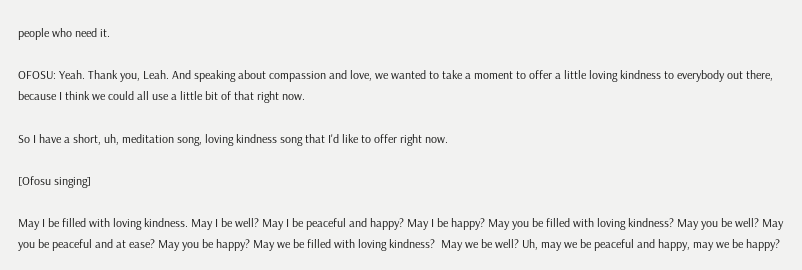people who need it.

OFOSU: Yeah. Thank you, Leah. And speaking about compassion and love, we wanted to take a moment to offer a little loving kindness to everybody out there, because I think we could all use a little bit of that right now.

So I have a short, uh, meditation song, loving kindness song that I'd like to offer right now.

[Ofosu singing]

May I be filled with loving kindness. May I be well? May I be peaceful and happy? May I be happy? May you be filled with loving kindness? May you be well? May you be peaceful and at ease? May you be happy? May we be filled with loving kindness?  May we be well? Uh, may we be peaceful and happy, may we be happy?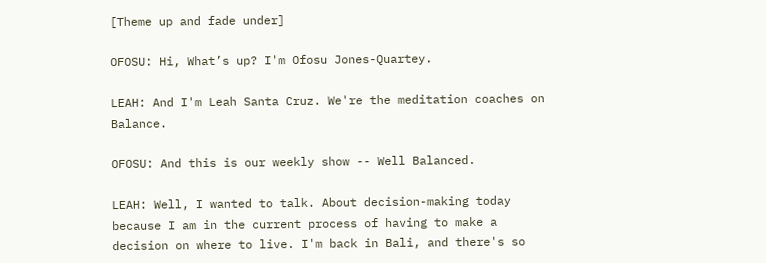[Theme up and fade under]

OFOSU: Hi, What’s up? I'm Ofosu Jones-Quartey.

LEAH: And I'm Leah Santa Cruz. We're the meditation coaches on Balance.

OFOSU: And this is our weekly show -- Well Balanced.

LEAH: Well, I wanted to talk. About decision-making today because I am in the current process of having to make a decision on where to live. I'm back in Bali, and there's so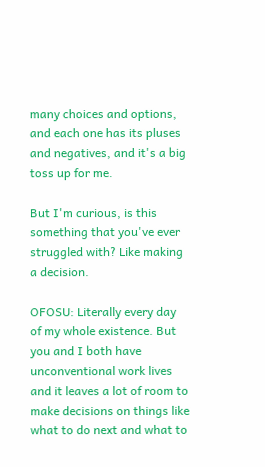many choices and options, and each one has its pluses and negatives, and it's a big toss up for me.

But I'm curious, is this something that you've ever struggled with? Like making a decision.

OFOSU: Literally every day of my whole existence. But you and I both have unconventional work lives and it leaves a lot of room to make decisions on things like what to do next and what to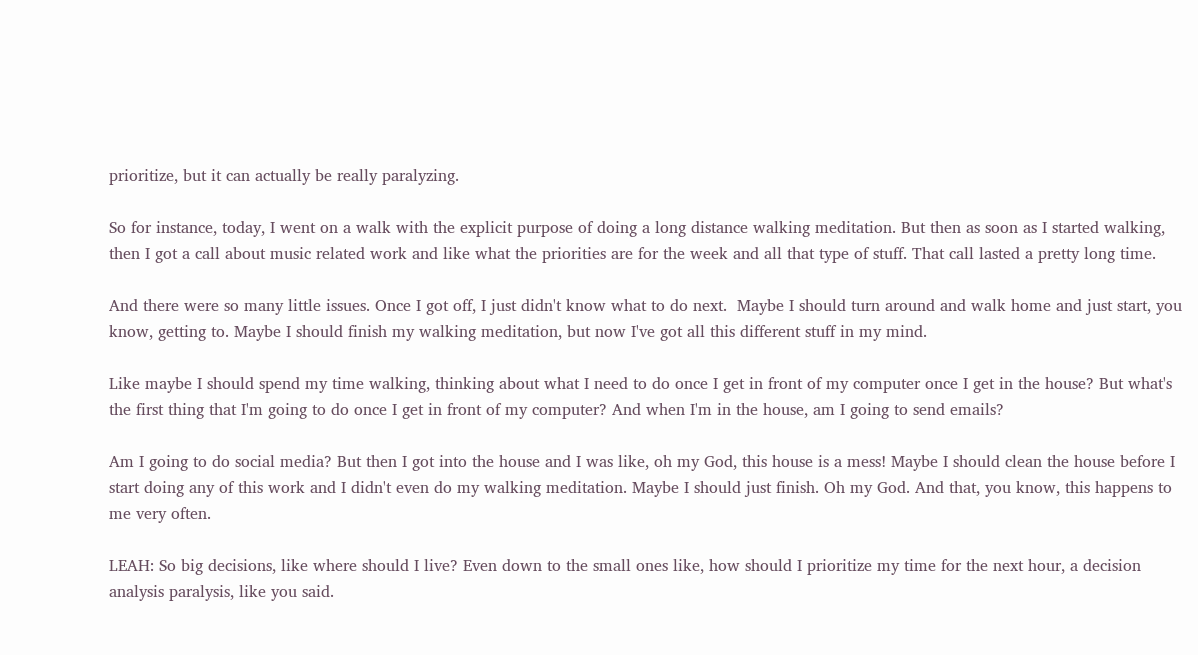prioritize, but it can actually be really paralyzing.

So for instance, today, I went on a walk with the explicit purpose of doing a long distance walking meditation. But then as soon as I started walking, then I got a call about music related work and like what the priorities are for the week and all that type of stuff. That call lasted a pretty long time.

And there were so many little issues. Once I got off, I just didn't know what to do next.  Maybe I should turn around and walk home and just start, you know, getting to. Maybe I should finish my walking meditation, but now I've got all this different stuff in my mind.

Like maybe I should spend my time walking, thinking about what I need to do once I get in front of my computer once I get in the house? But what's the first thing that I'm going to do once I get in front of my computer? And when I'm in the house, am I going to send emails?

Am I going to do social media? But then I got into the house and I was like, oh my God, this house is a mess! Maybe I should clean the house before I start doing any of this work and I didn't even do my walking meditation. Maybe I should just finish. Oh my God. And that, you know, this happens to me very often.

LEAH: So big decisions, like where should I live? Even down to the small ones like, how should I prioritize my time for the next hour, a decision analysis paralysis, like you said.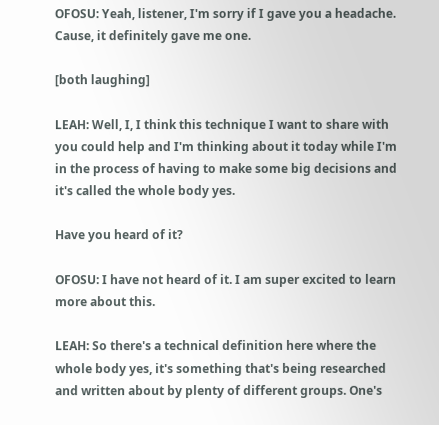OFOSU: Yeah, listener, I'm sorry if I gave you a headache.  Cause, it definitely gave me one.

[both laughing]

LEAH: Well, I, I think this technique I want to share with you could help and I'm thinking about it today while I'm in the process of having to make some big decisions and it's called the whole body yes.

Have you heard of it?

OFOSU: I have not heard of it. I am super excited to learn more about this.

LEAH: So there's a technical definition here where the whole body yes, it's something that's being researched and written about by plenty of different groups. One's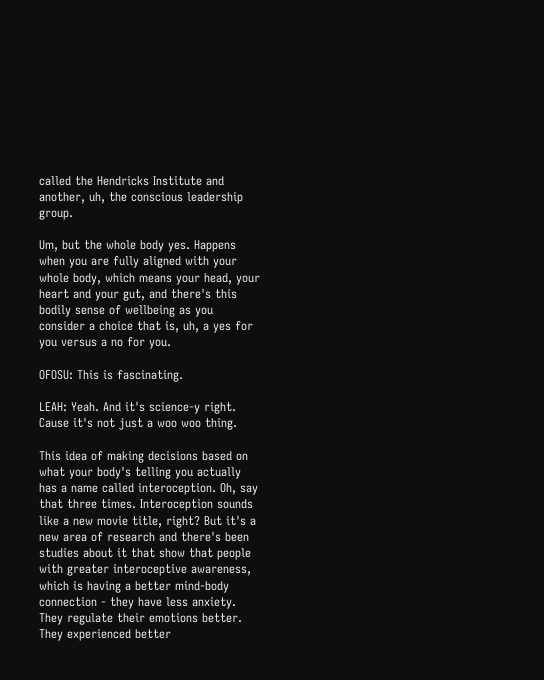called the Hendricks Institute and another, uh, the conscious leadership group.

Um, but the whole body yes. Happens when you are fully aligned with your whole body, which means your head, your heart and your gut, and there's this bodily sense of wellbeing as you consider a choice that is, uh, a yes for you versus a no for you.

OFOSU: This is fascinating.

LEAH: Yeah. And it's science-y right. Cause it's not just a woo woo thing.

This idea of making decisions based on what your body's telling you actually has a name called interoception. Oh, say that three times. Interoception sounds like a new movie title, right? But it's a new area of research and there's been studies about it that show that people with greater interoceptive awareness, which is having a better mind-body connection - they have less anxiety. They regulate their emotions better. They experienced better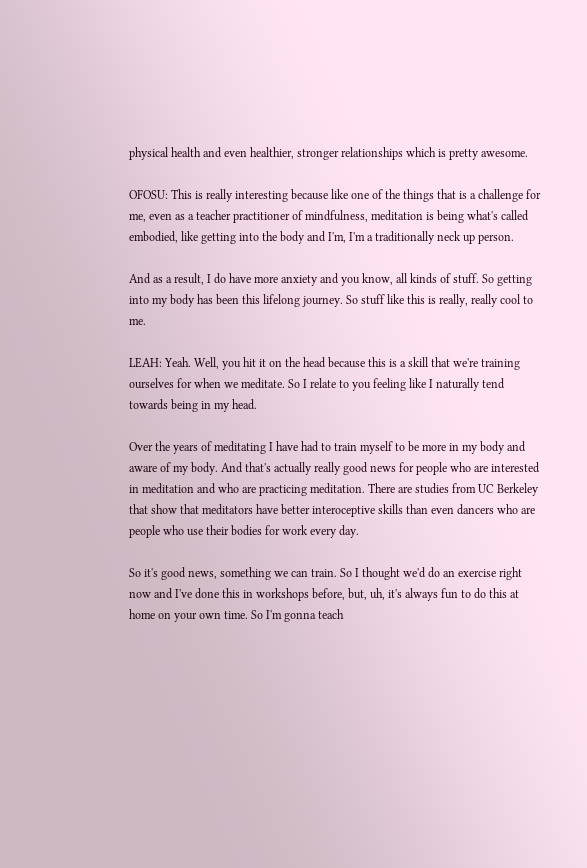physical health and even healthier, stronger relationships which is pretty awesome.

OFOSU: This is really interesting because like one of the things that is a challenge for me, even as a teacher practitioner of mindfulness, meditation is being what's called embodied, like getting into the body and I'm, I'm a traditionally neck up person.

And as a result, I do have more anxiety and you know, all kinds of stuff. So getting into my body has been this lifelong journey. So stuff like this is really, really cool to me.

LEAH: Yeah. Well, you hit it on the head because this is a skill that we're training ourselves for when we meditate. So I relate to you feeling like I naturally tend towards being in my head.

Over the years of meditating I have had to train myself to be more in my body and aware of my body. And that's actually really good news for people who are interested in meditation and who are practicing meditation. There are studies from UC Berkeley that show that meditators have better interoceptive skills than even dancers who are people who use their bodies for work every day.

So it's good news, something we can train. So I thought we'd do an exercise right now and I've done this in workshops before, but, uh, it's always fun to do this at home on your own time. So I'm gonna teach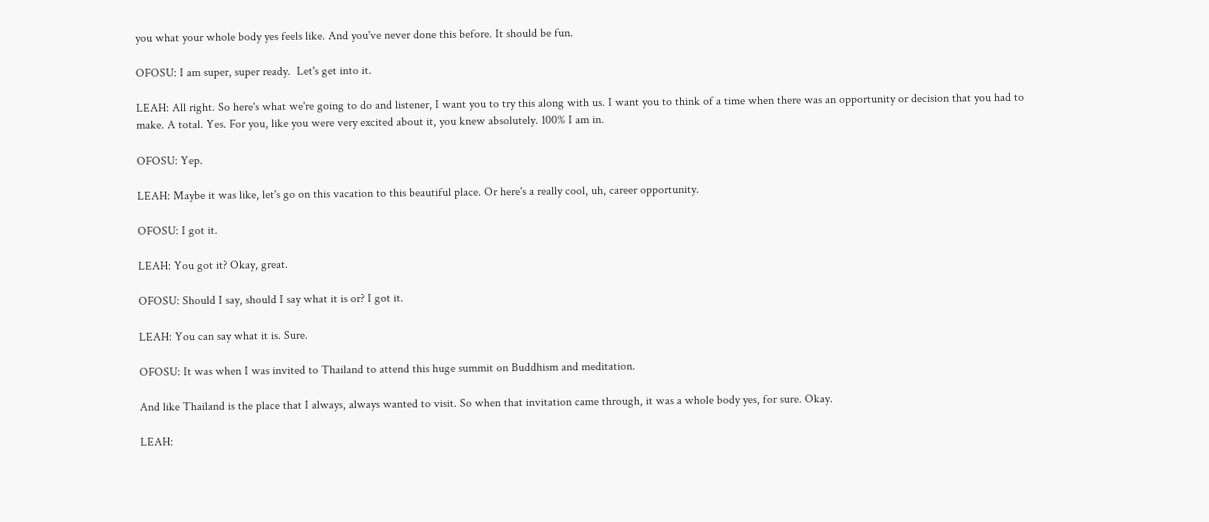you what your whole body yes feels like. And you've never done this before. It should be fun.

OFOSU: I am super, super ready.  Let's get into it.

LEAH: All right. So here's what we're going to do and listener, I want you to try this along with us. I want you to think of a time when there was an opportunity or decision that you had to make. A total. Yes. For you, like you were very excited about it, you knew absolutely. 100% I am in.

OFOSU: Yep.

LEAH: Maybe it was like, let's go on this vacation to this beautiful place. Or here's a really cool, uh, career opportunity.

OFOSU: I got it.

LEAH: You got it? Okay, great.

OFOSU: Should I say, should I say what it is or? I got it.

LEAH: You can say what it is. Sure.

OFOSU: It was when I was invited to Thailand to attend this huge summit on Buddhism and meditation.

And like Thailand is the place that I always, always wanted to visit. So when that invitation came through, it was a whole body yes, for sure. Okay.

LEAH: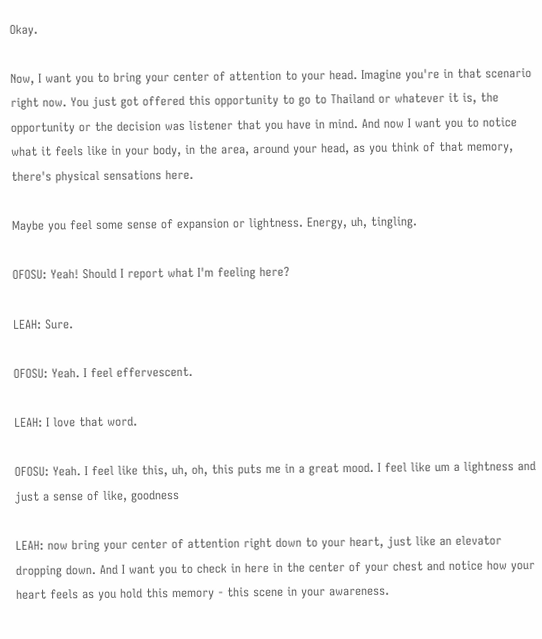Okay.

Now, I want you to bring your center of attention to your head. Imagine you're in that scenario right now. You just got offered this opportunity to go to Thailand or whatever it is, the opportunity or the decision was listener that you have in mind. And now I want you to notice what it feels like in your body, in the area, around your head, as you think of that memory, there's physical sensations here.

Maybe you feel some sense of expansion or lightness. Energy, uh, tingling.

OFOSU: Yeah! Should I report what I'm feeling here?

LEAH: Sure.

OFOSU: Yeah. I feel effervescent.

LEAH: I love that word.

OFOSU: Yeah. I feel like this, uh, oh, this puts me in a great mood. I feel like um a lightness and just a sense of like, goodness

LEAH: now bring your center of attention right down to your heart, just like an elevator dropping down. And I want you to check in here in the center of your chest and notice how your heart feels as you hold this memory - this scene in your awareness.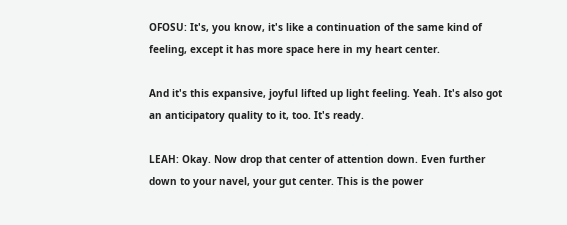OFOSU: It's, you know, it's like a continuation of the same kind of feeling, except it has more space here in my heart center.

And it's this expansive, joyful lifted up light feeling. Yeah. It's also got an anticipatory quality to it, too. It's ready.

LEAH: Okay. Now drop that center of attention down. Even further down to your navel, your gut center. This is the power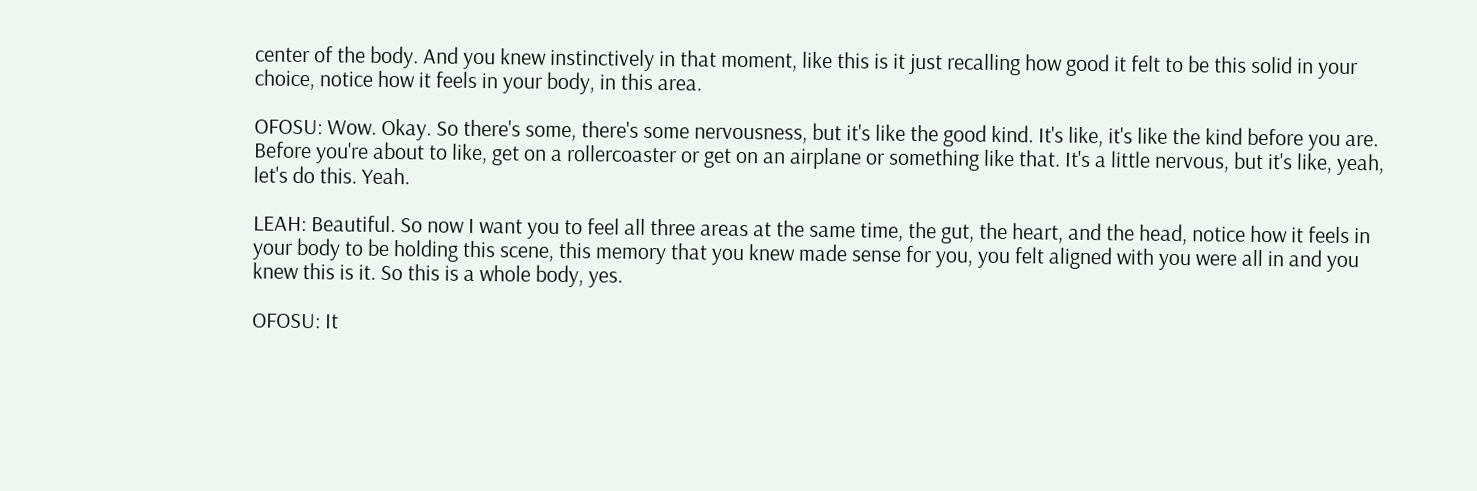center of the body. And you knew instinctively in that moment, like this is it just recalling how good it felt to be this solid in your choice, notice how it feels in your body, in this area.

OFOSU: Wow. Okay. So there's some, there's some nervousness, but it's like the good kind. It's like, it's like the kind before you are. Before you're about to like, get on a rollercoaster or get on an airplane or something like that. It's a little nervous, but it's like, yeah, let's do this. Yeah.

LEAH: Beautiful. So now I want you to feel all three areas at the same time, the gut, the heart, and the head, notice how it feels in your body to be holding this scene, this memory that you knew made sense for you, you felt aligned with you were all in and you knew this is it. So this is a whole body, yes.

OFOSU: It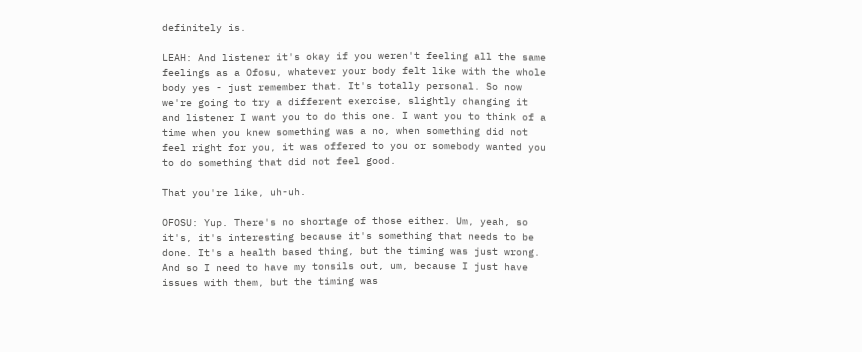definitely is.

LEAH: And listener it's okay if you weren't feeling all the same feelings as a Ofosu, whatever your body felt like with the whole body yes - just remember that. It's totally personal. So now we're going to try a different exercise, slightly changing it and listener I want you to do this one. I want you to think of a time when you knew something was a no, when something did not feel right for you, it was offered to you or somebody wanted you to do something that did not feel good.

That you're like, uh-uh.

OFOSU: Yup. There's no shortage of those either. Um, yeah, so it's, it's interesting because it's something that needs to be done. It's a health based thing, but the timing was just wrong. And so I need to have my tonsils out, um, because I just have issues with them, but the timing was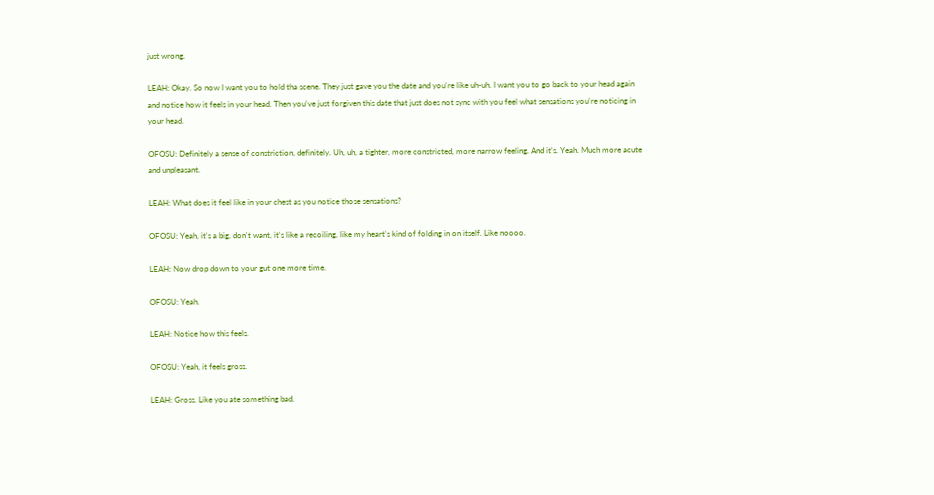just wrong.

LEAH: Okay. So now I want you to hold tha scene. They just gave you the date and you're like uh-uh. I want you to go back to your head again and notice how it feels in your head. Then you've just forgiven this date that just does not sync with you feel what sensations you're noticing in your head.

OFOSU: Definitely a sense of constriction, definitely. Uh, uh, a tighter, more constricted, more narrow feeling. And it's. Yeah. Much more acute and unpleasant.

LEAH: What does it feel like in your chest as you notice those sensations?

OFOSU: Yeah, it's a big, don't want, it's like a recoiling, like my heart's kind of folding in on itself. Like noooo.

LEAH: Now drop down to your gut one more time.

OFOSU: Yeah.

LEAH: Notice how this feels.

OFOSU: Yeah, it feels gross.

LEAH: Gross. Like you ate something bad.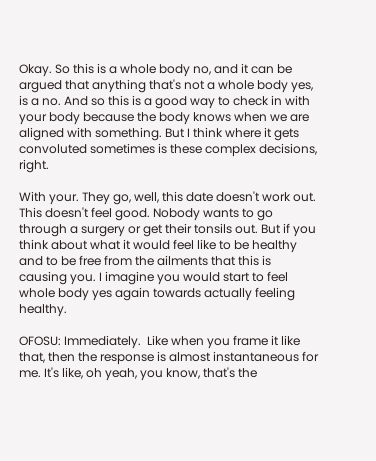Okay. So this is a whole body no, and it can be argued that anything that's not a whole body yes, is a no. And so this is a good way to check in with your body because the body knows when we are aligned with something. But I think where it gets convoluted sometimes is these complex decisions, right.

With your. They go, well, this date doesn't work out. This doesn't feel good. Nobody wants to go through a surgery or get their tonsils out. But if you think about what it would feel like to be healthy and to be free from the ailments that this is causing you. I imagine you would start to feel whole body yes again towards actually feeling healthy.

OFOSU: Immediately.  Like when you frame it like that, then the response is almost instantaneous for me. It's like, oh yeah, you know, that's the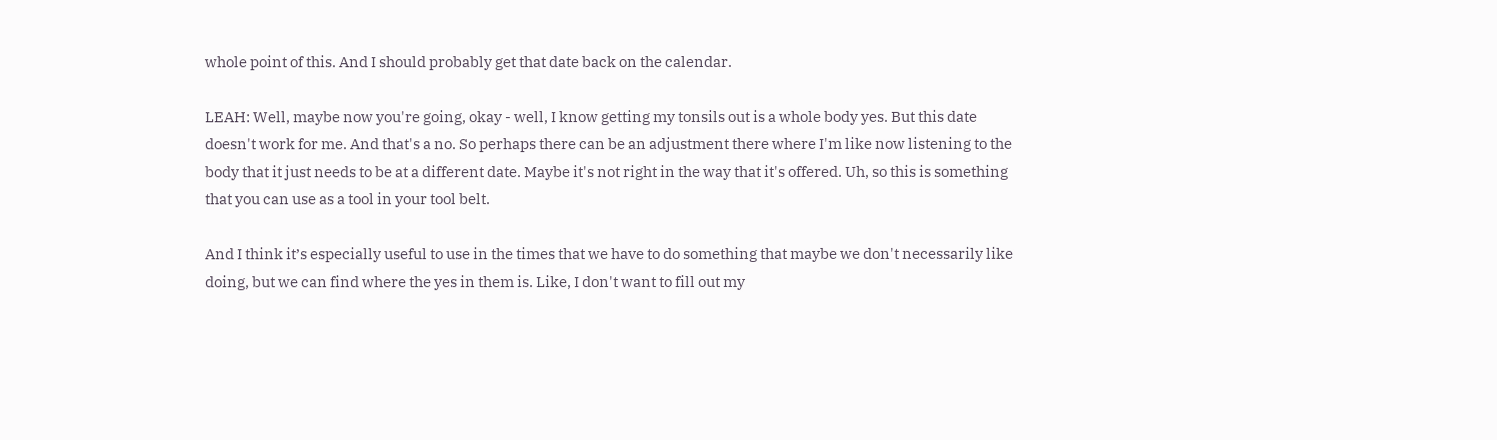whole point of this. And I should probably get that date back on the calendar.

LEAH: Well, maybe now you're going, okay - well, I know getting my tonsils out is a whole body yes. But this date doesn't work for me. And that's a no. So perhaps there can be an adjustment there where I'm like now listening to the body that it just needs to be at a different date. Maybe it's not right in the way that it's offered. Uh, so this is something that you can use as a tool in your tool belt.

And I think it’s especially useful to use in the times that we have to do something that maybe we don't necessarily like doing, but we can find where the yes in them is. Like, I don't want to fill out my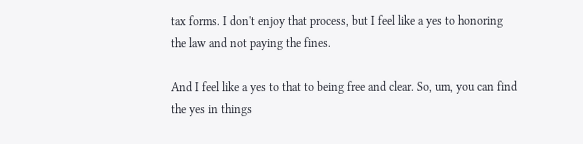tax forms. I don't enjoy that process, but I feel like a yes to honoring the law and not paying the fines.

And I feel like a yes to that to being free and clear. So, um, you can find the yes in things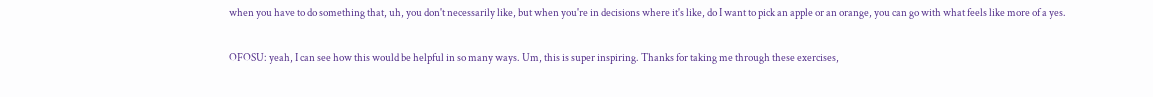when you have to do something that, uh, you don't necessarily like, but when you're in decisions where it's like, do I want to pick an apple or an orange, you can go with what feels like more of a yes.

OFOSU: yeah, I can see how this would be helpful in so many ways. Um, this is super inspiring. Thanks for taking me through these exercises,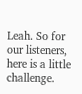Leah. So for our listeners, here is a little challenge.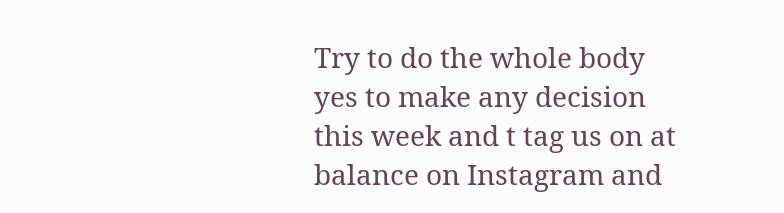Try to do the whole body yes to make any decision this week and t tag us on at balance on Instagram and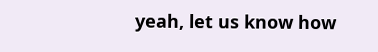yeah, let us know how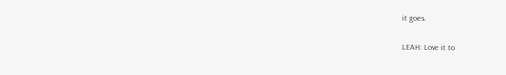it goes.

LEAH: Love it to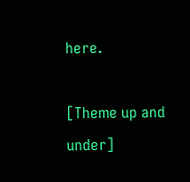here.

[Theme up and under]